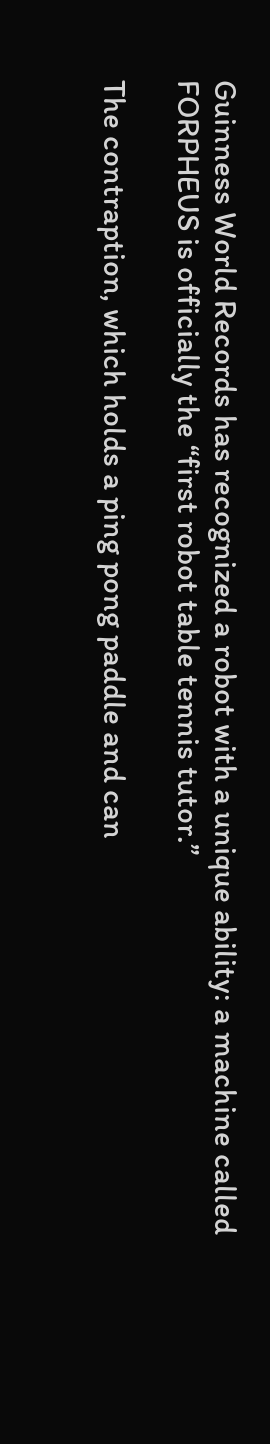Guinness World Records has recognized a robot with a unique ability: a machine called FORPHEUS is officially the “first robot table tennis tutor.”

The contraption, which holds a ping pong paddle and can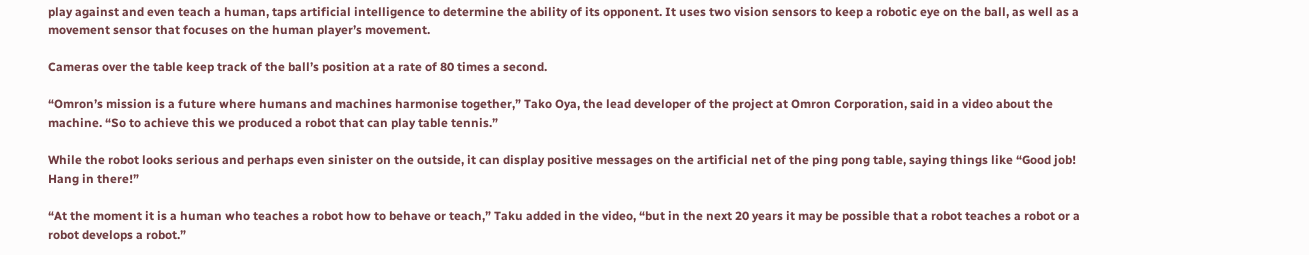play against and even teach a human, taps artificial intelligence to determine the ability of its opponent. It uses two vision sensors to keep a robotic eye on the ball, as well as a movement sensor that focuses on the human player’s movement.

Cameras over the table keep track of the ball’s position at a rate of 80 times a second.

“Omron’s mission is a future where humans and machines harmonise together,” Tako Oya, the lead developer of the project at Omron Corporation, said in a video about the machine. “So to achieve this we produced a robot that can play table tennis.”

While the robot looks serious and perhaps even sinister on the outside, it can display positive messages on the artificial net of the ping pong table, saying things like “Good job! Hang in there!”

“At the moment it is a human who teaches a robot how to behave or teach,” Taku added in the video, “but in the next 20 years it may be possible that a robot teaches a robot or a robot develops a robot.”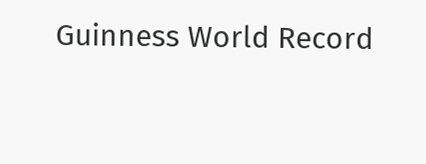Guinness World Record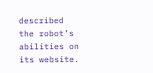described the robot’s abilities on its website.